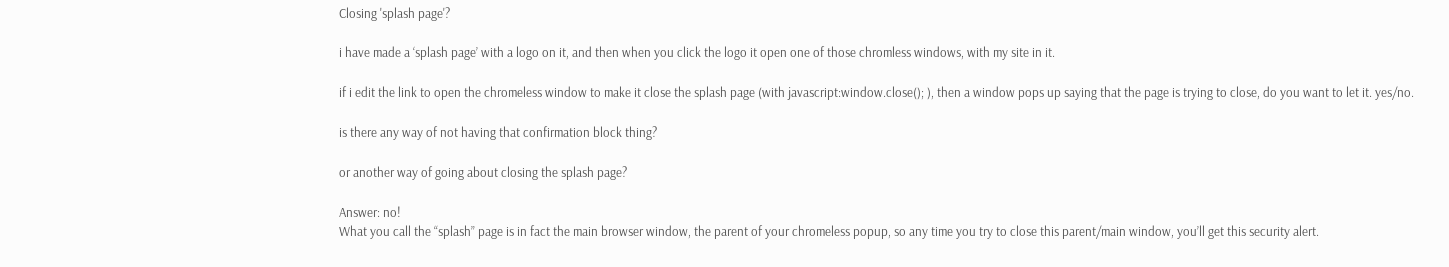Closing 'splash page'?

i have made a ‘splash page’ with a logo on it, and then when you click the logo it open one of those chromless windows, with my site in it.

if i edit the link to open the chromeless window to make it close the splash page (with javascript:window.close(); ), then a window pops up saying that the page is trying to close, do you want to let it. yes/no.

is there any way of not having that confirmation block thing?

or another way of going about closing the splash page?

Answer: no!
What you call the “splash” page is in fact the main browser window, the parent of your chromeless popup, so any time you try to close this parent/main window, you’ll get this security alert.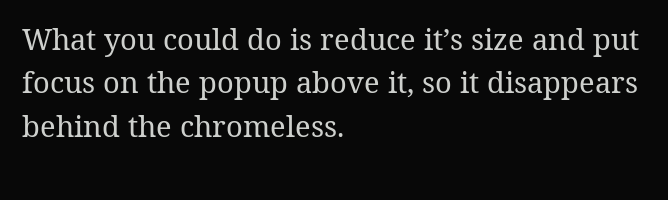What you could do is reduce it’s size and put focus on the popup above it, so it disappears behind the chromeless.